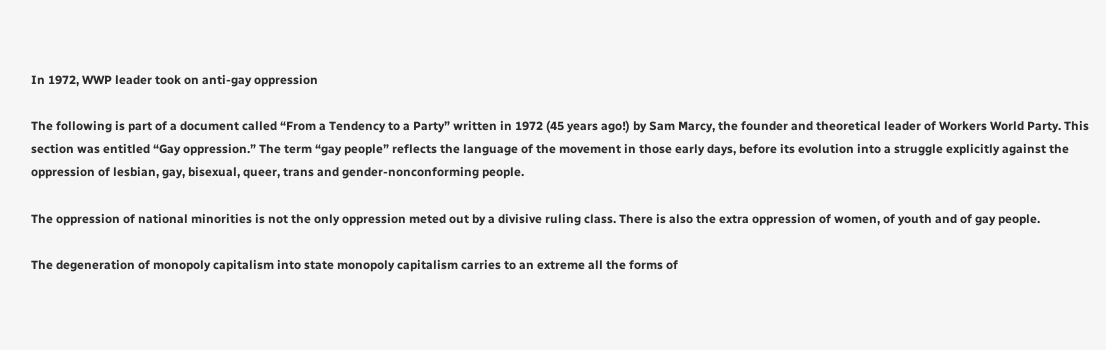In 1972, WWP leader took on anti-gay oppression

The following is part of a document called “From a Tendency to a Party” written in 1972 (45 years ago!) by Sam Marcy, the founder and theoretical leader of Workers World Party. This section was entitled “Gay oppression.” The term “gay people” reflects the language of the movement in those early days, before its evolution into a struggle explicitly against the oppression of lesbian, gay, bisexual, queer, trans and gender-nonconforming people.

The oppression of national minorities is not the only oppression meted out by a divisive ruling class. There is also the extra oppression of women, of youth and of gay people.

The degeneration of monopoly capitalism into state monopoly capitalism carries to an extreme all the forms of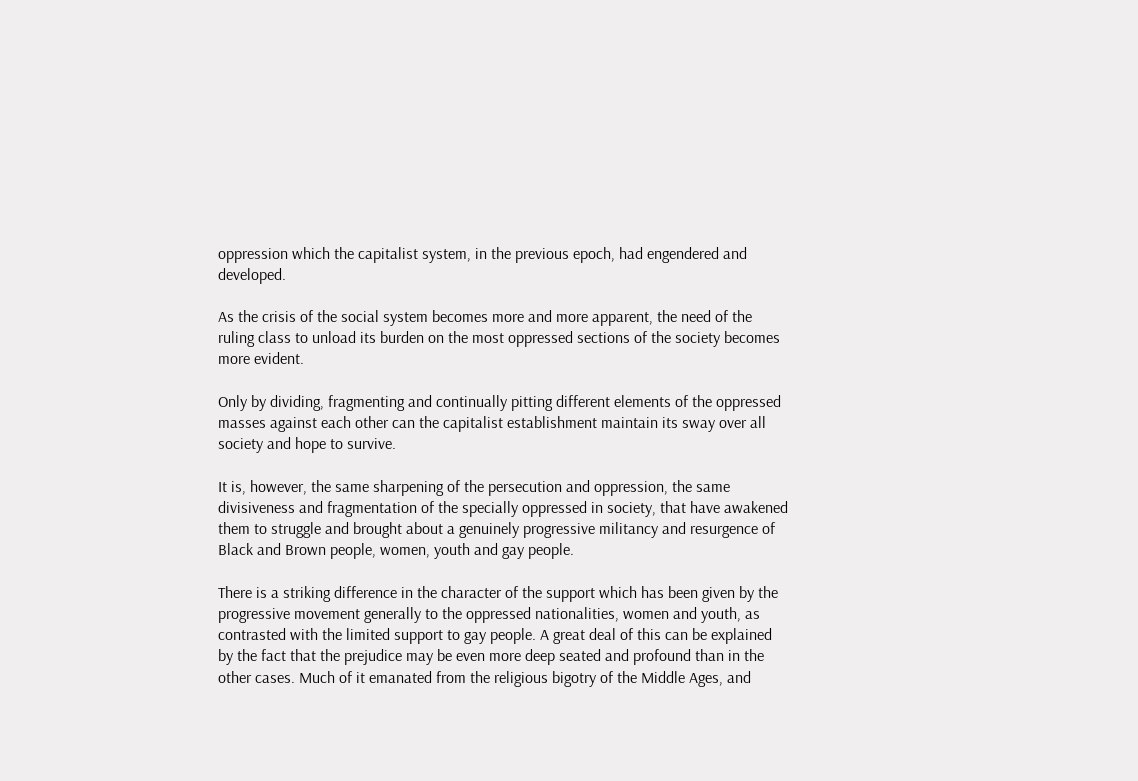oppression which the capitalist system, in the previous epoch, had engendered and developed.

As the crisis of the social system becomes more and more apparent, the need of the ruling class to unload its burden on the most oppressed sections of the society becomes more evident.

Only by dividing, fragmenting and continually pitting different elements of the oppressed masses against each other can the capitalist establishment maintain its sway over all society and hope to survive.

It is, however, the same sharpening of the persecution and oppression, the same divisiveness and fragmentation of the specially oppressed in society, that have awakened them to struggle and brought about a genuinely progressive militancy and resurgence of Black and Brown people, women, youth and gay people.

There is a striking difference in the character of the support which has been given by the progressive movement generally to the oppressed nationalities, women and youth, as contrasted with the limited support to gay people. A great deal of this can be explained by the fact that the prejudice may be even more deep seated and profound than in the other cases. Much of it emanated from the religious bigotry of the Middle Ages, and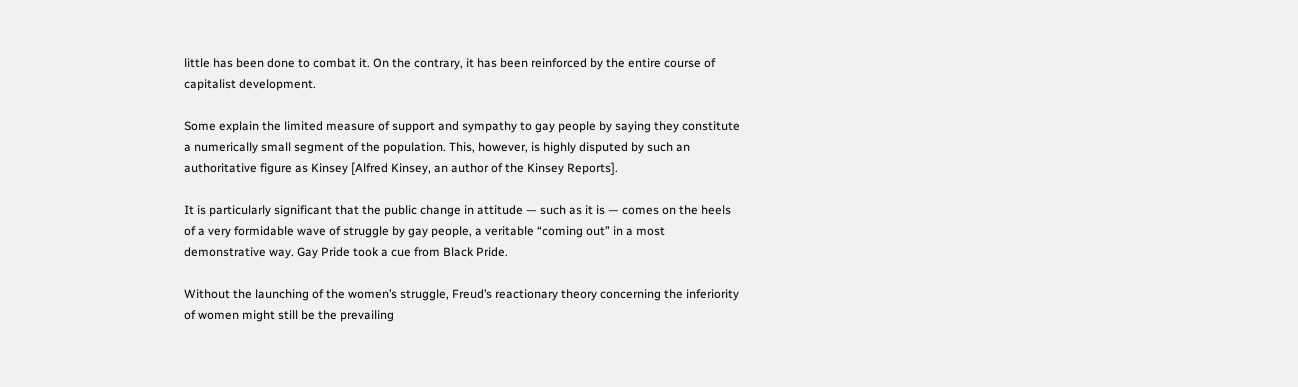little has been done to combat it. On the contrary, it has been reinforced by the entire course of capitalist development.

Some explain the limited measure of support and sympathy to gay people by saying they constitute a numerically small segment of the population. This, however, is highly disputed by such an authoritative figure as Kinsey [Alfred Kinsey, an author of the Kinsey Reports].

It is particularly significant that the public change in attitude — such as it is — comes on the heels of a very formidable wave of struggle by gay people, a veritable “coming out” in a most demonstrative way. Gay Pride took a cue from Black Pride.

Without the launching of the women’s struggle, Freud’s reactionary theory concerning the inferiority of women might still be the prevailing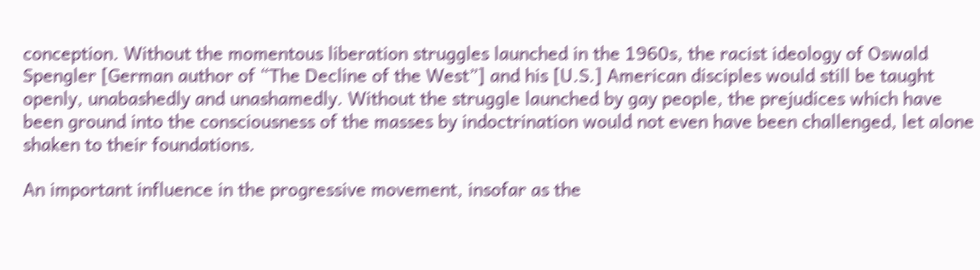conception. Without the momentous liberation struggles launched in the 1960s, the racist ideology of Oswald Spengler [German author of “The Decline of the West”] and his [U.S.] American disciples would still be taught openly, unabashedly and unashamedly. Without the struggle launched by gay people, the prejudices which have been ground into the consciousness of the masses by indoctrination would not even have been challenged, let alone shaken to their foundations.

An important influence in the progressive movement, insofar as the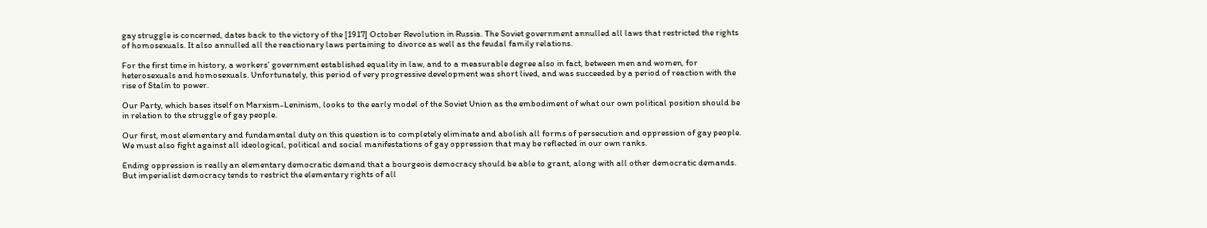gay struggle is concerned, dates back to the victory of the [1917] October Revolution in Russia. The Soviet government annulled all laws that restricted the rights of homosexuals. It also annulled all the reactionary laws pertaining to divorce as well as the feudal family relations.

For the first time in history, a workers’ government established equality in law, and to a measurable degree also in fact, between men and women, for heterosexuals and homosexuals. Unfortunately, this period of very progressive development was short lived, and was succeeded by a period of reaction with the rise of Stalin to power.

Our Party, which bases itself on Marxism-Leninism, looks to the early model of the Soviet Union as the embodiment of what our own political position should be in relation to the struggle of gay people.

Our first, most elementary and fundamental duty on this question is to completely eliminate and abolish all forms of persecution and oppression of gay people. We must also fight against all ideological, political and social manifestations of gay oppression that may be reflected in our own ranks.

Ending oppression is really an elementary democratic demand that a bourgeois democracy should be able to grant, along with all other democratic demands. But imperialist democracy tends to restrict the elementary rights of all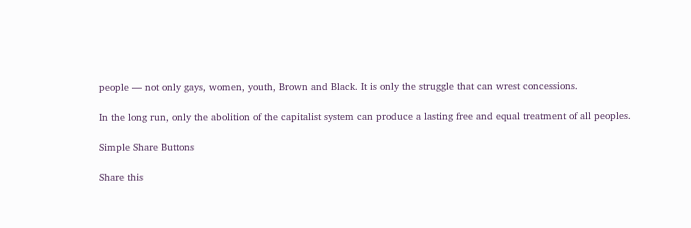people — not only gays, women, youth, Brown and Black. It is only the struggle that can wrest concessions.

In the long run, only the abolition of the capitalist system can produce a lasting free and equal treatment of all peoples.

Simple Share Buttons

Share this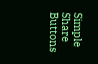Simple Share Buttons